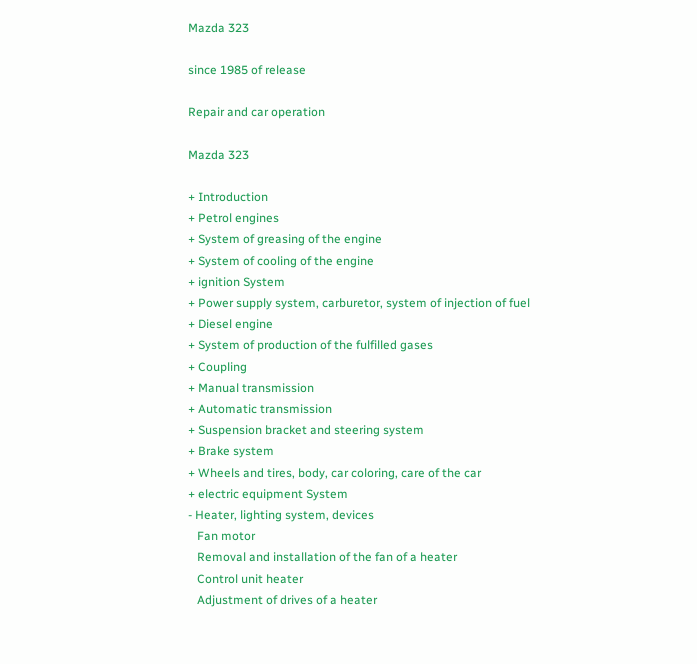Mazda 323

since 1985 of release

Repair and car operation

Mazda 323

+ Introduction
+ Petrol engines
+ System of greasing of the engine
+ System of cooling of the engine
+ ignition System
+ Power supply system, carburetor, system of injection of fuel
+ Diesel engine
+ System of production of the fulfilled gases
+ Coupling
+ Manual transmission
+ Automatic transmission
+ Suspension bracket and steering system
+ Brake system
+ Wheels and tires, body, car coloring, care of the car
+ electric equipment System
- Heater, lighting system, devices
   Fan motor
   Removal and installation of the fan of a heater
   Control unit heater
   Adjustment of drives of a heater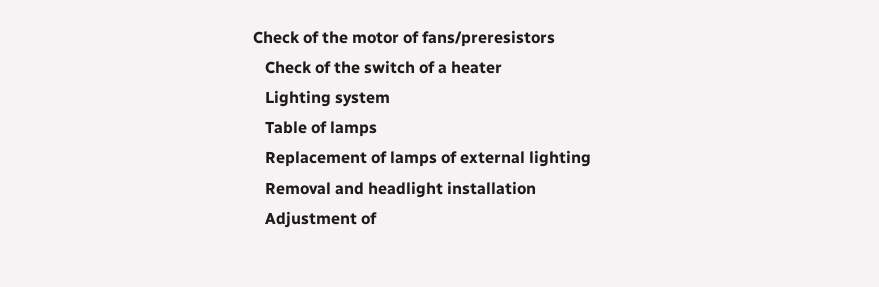Check of the motor of fans/preresistors
   Check of the switch of a heater
   Lighting system
   Table of lamps
   Replacement of lamps of external lighting
   Removal and headlight installation
   Adjustment of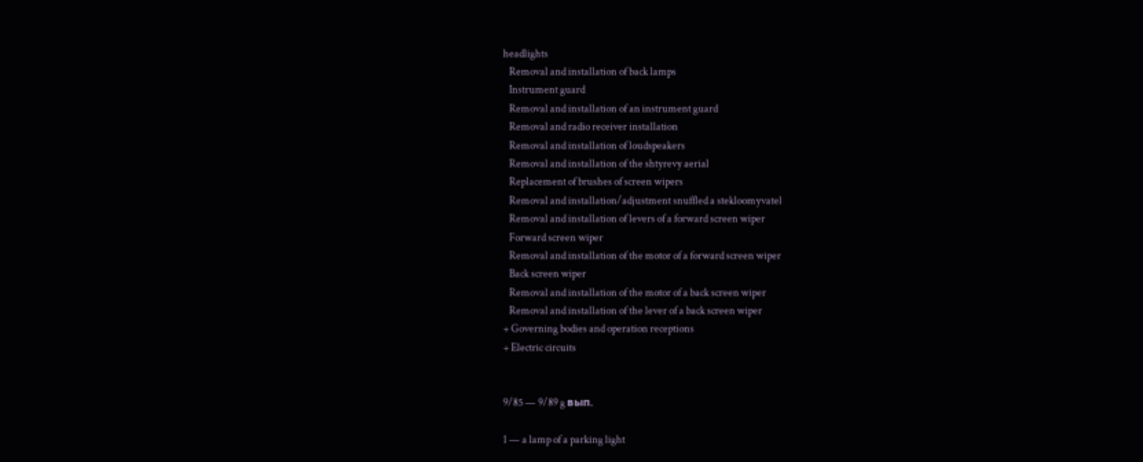headlights
   Removal and installation of back lamps
   Instrument guard
   Removal and installation of an instrument guard
   Removal and radio receiver installation
   Removal and installation of loudspeakers
   Removal and installation of the shtyrevy aerial
   Replacement of brushes of screen wipers
   Removal and installation/adjustment snuffled a stekloomyvatel
   Removal and installation of levers of a forward screen wiper
   Forward screen wiper
   Removal and installation of the motor of a forward screen wiper
   Back screen wiper
   Removal and installation of the motor of a back screen wiper
   Removal and installation of the lever of a back screen wiper
+ Governing bodies and operation receptions
+ Electric circuits


9/85 — 9/89 g вып.

1 — a lamp of a parking light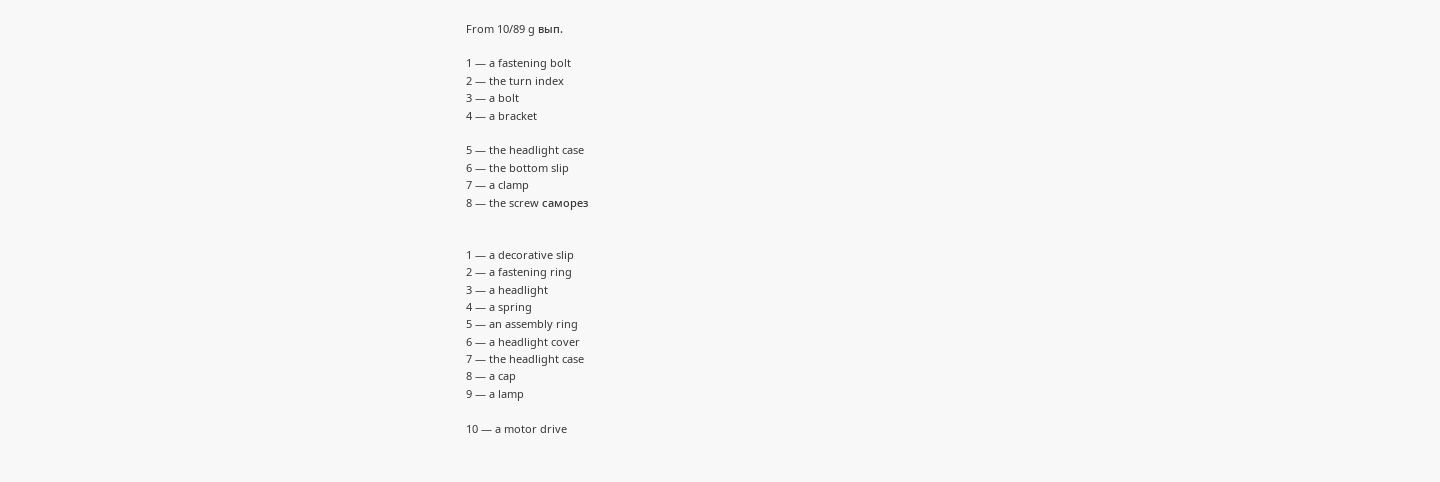From 10/89 g вып.

1 — a fastening bolt
2 — the turn index
3 — a bolt
4 — a bracket

5 — the headlight case
6 — the bottom slip
7 — a clamp
8 — the screw саморез


1 — a decorative slip
2 — a fastening ring
3 — a headlight
4 — a spring
5 — an assembly ring
6 — a headlight cover
7 — the headlight case
8 — a cap
9 — a lamp

10 — a motor drive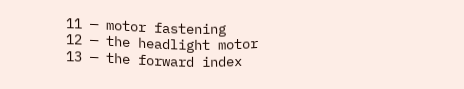11 — motor fastening
12 — the headlight motor
13 — the forward index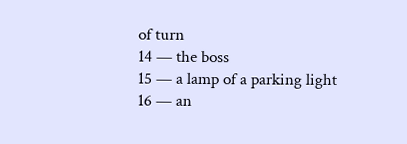of turn
14 — the boss
15 — a lamp of a parking light
16 — an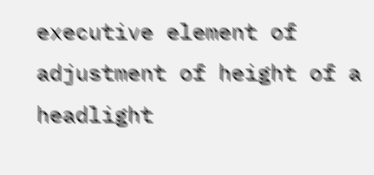executive element of adjustment of height of a headlight